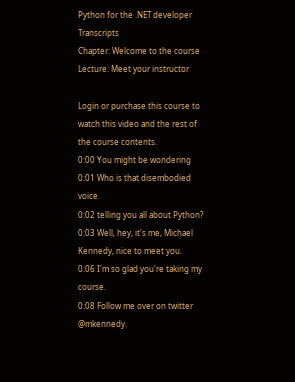Python for the .NET developer Transcripts
Chapter: Welcome to the course
Lecture: Meet your instructor

Login or purchase this course to watch this video and the rest of the course contents.
0:00 You might be wondering
0:01 Who is that disembodied voice
0:02 telling you all about Python?
0:03 Well, hey, it's me, Michael Kennedy, nice to meet you.
0:06 I'm so glad you're taking my course.
0:08 Follow me over on twitter @mkennedy.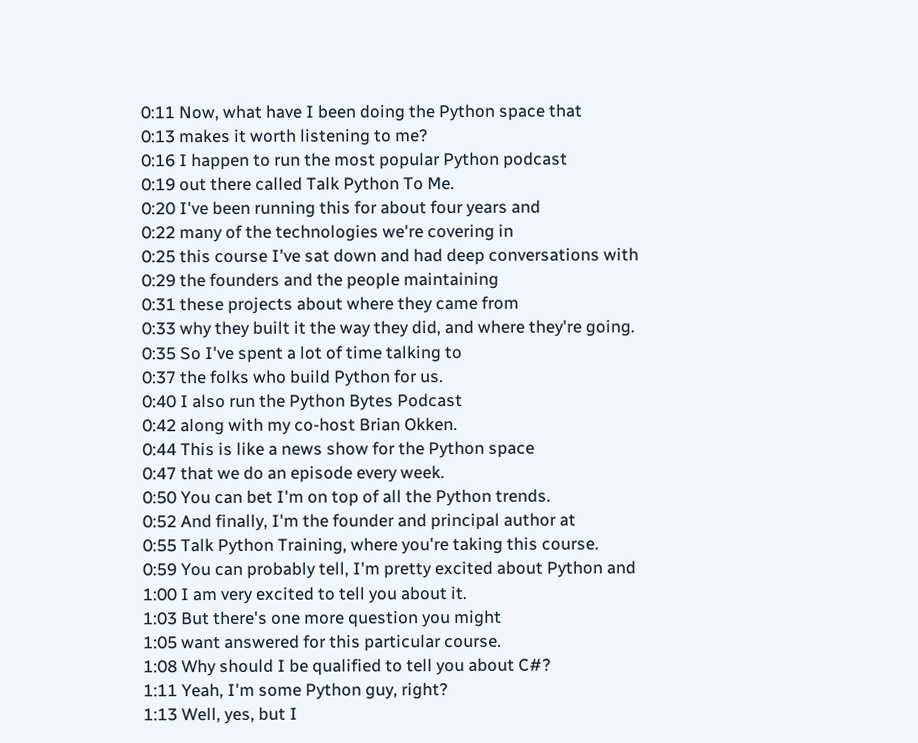0:11 Now, what have I been doing the Python space that
0:13 makes it worth listening to me?
0:16 I happen to run the most popular Python podcast
0:19 out there called Talk Python To Me.
0:20 I've been running this for about four years and
0:22 many of the technologies we're covering in
0:25 this course I've sat down and had deep conversations with
0:29 the founders and the people maintaining
0:31 these projects about where they came from
0:33 why they built it the way they did, and where they're going.
0:35 So I've spent a lot of time talking to
0:37 the folks who build Python for us.
0:40 I also run the Python Bytes Podcast
0:42 along with my co-host Brian Okken.
0:44 This is like a news show for the Python space
0:47 that we do an episode every week.
0:50 You can bet I'm on top of all the Python trends.
0:52 And finally, I'm the founder and principal author at
0:55 Talk Python Training, where you're taking this course.
0:59 You can probably tell, I'm pretty excited about Python and
1:00 I am very excited to tell you about it.
1:03 But there's one more question you might
1:05 want answered for this particular course.
1:08 Why should I be qualified to tell you about C#?
1:11 Yeah, I'm some Python guy, right?
1:13 Well, yes, but I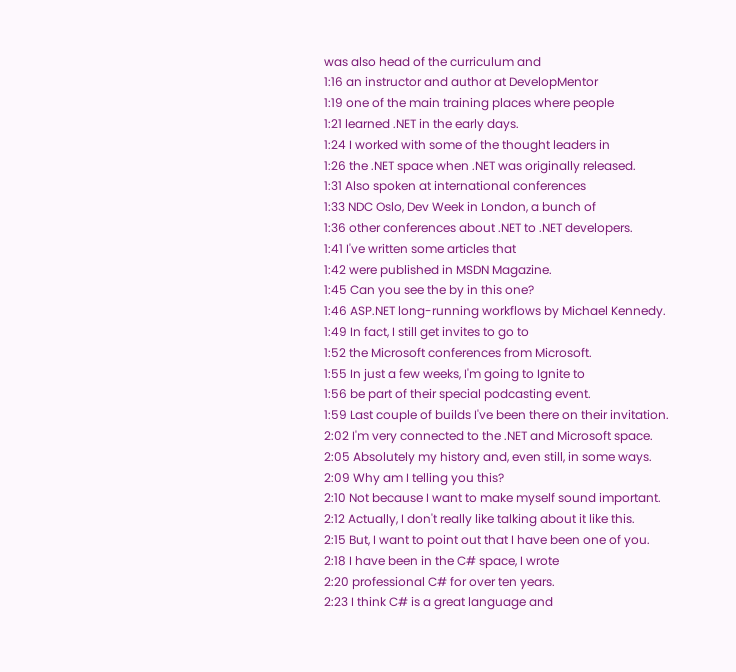was also head of the curriculum and
1:16 an instructor and author at DevelopMentor
1:19 one of the main training places where people
1:21 learned .NET in the early days.
1:24 I worked with some of the thought leaders in
1:26 the .NET space when .NET was originally released.
1:31 Also spoken at international conferences
1:33 NDC Oslo, Dev Week in London, a bunch of
1:36 other conferences about .NET to .NET developers.
1:41 I've written some articles that
1:42 were published in MSDN Magazine.
1:45 Can you see the by in this one?
1:46 ASP.NET long-running workflows by Michael Kennedy.
1:49 In fact, I still get invites to go to
1:52 the Microsoft conferences from Microsoft.
1:55 In just a few weeks, I'm going to Ignite to
1:56 be part of their special podcasting event.
1:59 Last couple of builds I've been there on their invitation.
2:02 I'm very connected to the .NET and Microsoft space.
2:05 Absolutely my history and, even still, in some ways.
2:09 Why am I telling you this?
2:10 Not because I want to make myself sound important.
2:12 Actually, I don't really like talking about it like this.
2:15 But, I want to point out that I have been one of you.
2:18 I have been in the C# space, I wrote
2:20 professional C# for over ten years.
2:23 I think C# is a great language and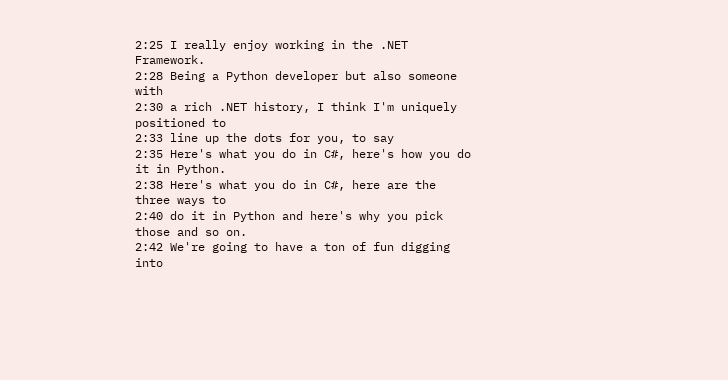2:25 I really enjoy working in the .NET Framework.
2:28 Being a Python developer but also someone with
2:30 a rich .NET history, I think I'm uniquely positioned to
2:33 line up the dots for you, to say
2:35 Here's what you do in C#, here's how you do it in Python.
2:38 Here's what you do in C#, here are the three ways to
2:40 do it in Python and here's why you pick those and so on.
2:42 We're going to have a ton of fun digging into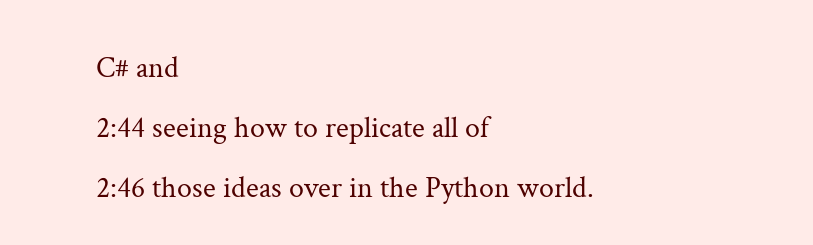C# and
2:44 seeing how to replicate all of
2:46 those ideas over in the Python world.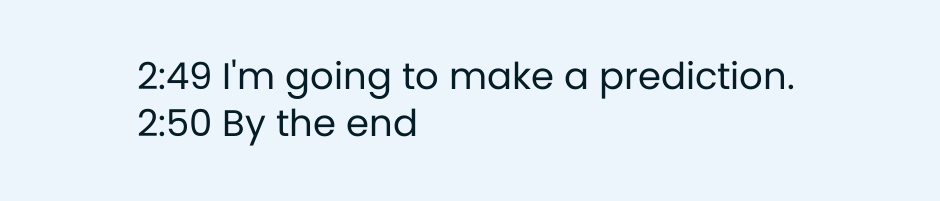2:49 I'm going to make a prediction.
2:50 By the end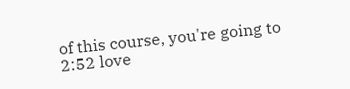of this course, you're going to
2:52 love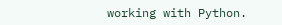working with Python.